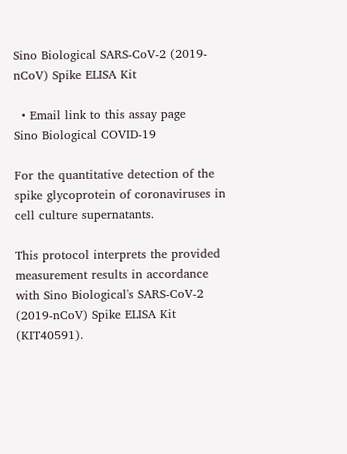Sino Biological SARS-CoV-2 (2019-nCoV) Spike ELISA Kit

  • Email link to this assay page
Sino Biological COVID-19

For the quantitative detection of the spike glycoprotein of coronaviruses in cell culture supernatants.

This protocol interprets the provided measurement results in accordance with Sino Biological's SARS-CoV-2 (2019-nCoV) Spike ELISA Kit (KIT40591).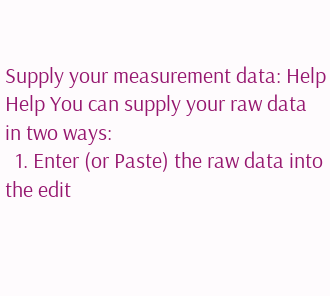Supply your measurement data: Help
Help You can supply your raw data in two ways:
  1. Enter (or Paste) the raw data into the edit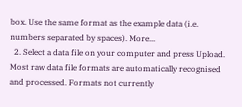box. Use the same format as the example data (i.e. numbers separated by spaces). More...
  2. Select a data file on your computer and press Upload. Most raw data file formats are automatically recognised and processed. Formats not currently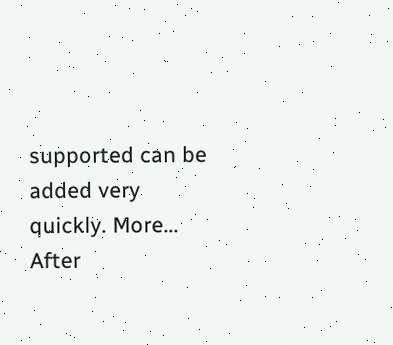supported can be added very quickly. More...
After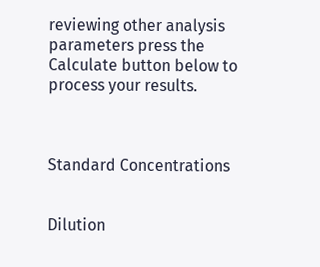reviewing other analysis parameters press the Calculate button below to process your results.



Standard Concentrations


Dilution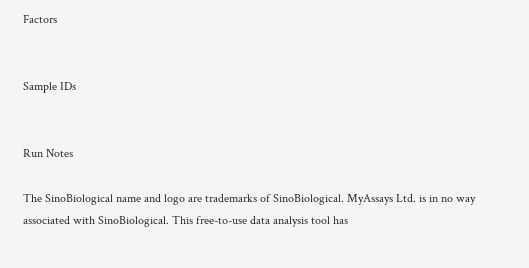Factors


Sample IDs


Run Notes

The SinoBiological name and logo are trademarks of SinoBiological. MyAssays Ltd. is in no way associated with SinoBiological. This free-to-use data analysis tool has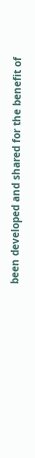been developed and shared for the benefit of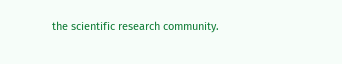the scientific research community.